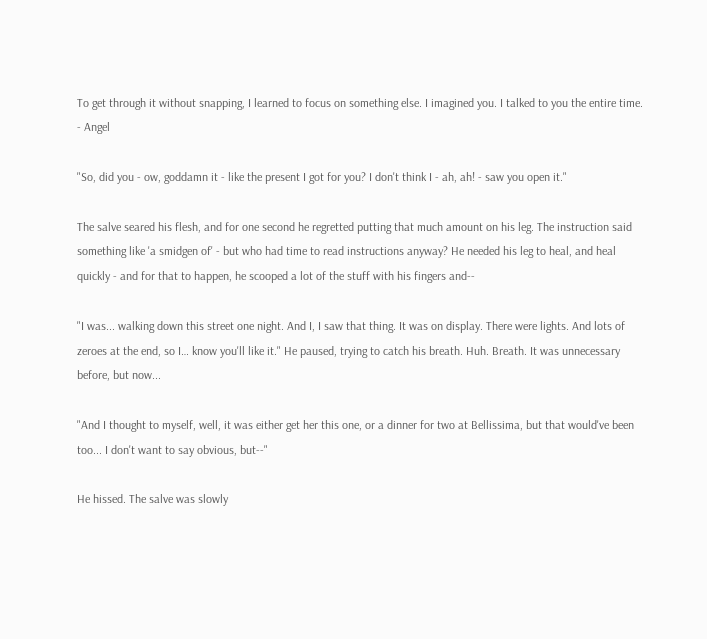To get through it without snapping, I learned to focus on something else. I imagined you. I talked to you the entire time. - Angel

"So, did you - ow, goddamn it - like the present I got for you? I don't think I - ah, ah! - saw you open it."

The salve seared his flesh, and for one second he regretted putting that much amount on his leg. The instruction said something like 'a smidgen of' - but who had time to read instructions anyway? He needed his leg to heal, and heal quickly - and for that to happen, he scooped a lot of the stuff with his fingers and--

"I was... walking down this street one night. And I, I saw that thing. It was on display. There were lights. And lots of zeroes at the end, so I… know you'll like it." He paused, trying to catch his breath. Huh. Breath. It was unnecessary before, but now...

"And I thought to myself, well, it was either get her this one, or a dinner for two at Bellissima, but that would've been too... I don't want to say obvious, but--"

He hissed. The salve was slowly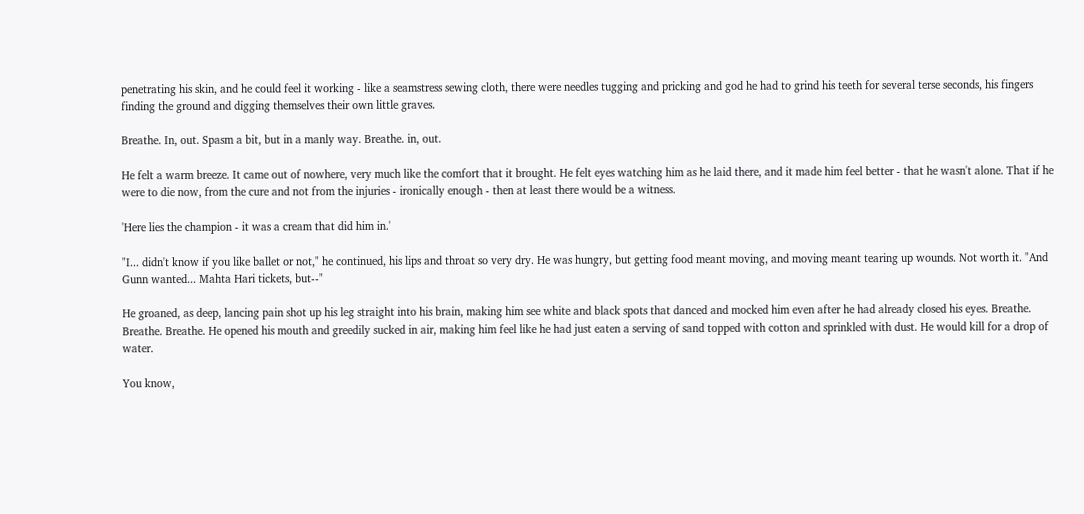penetrating his skin, and he could feel it working - like a seamstress sewing cloth, there were needles tugging and pricking and god he had to grind his teeth for several terse seconds, his fingers finding the ground and digging themselves their own little graves.

Breathe. In, out. Spasm a bit, but in a manly way. Breathe. in, out.

He felt a warm breeze. It came out of nowhere, very much like the comfort that it brought. He felt eyes watching him as he laid there, and it made him feel better - that he wasn't alone. That if he were to die now, from the cure and not from the injuries - ironically enough - then at least there would be a witness.

'Here lies the champion - it was a cream that did him in.'

"I... didn't know if you like ballet or not," he continued, his lips and throat so very dry. He was hungry, but getting food meant moving, and moving meant tearing up wounds. Not worth it. "And Gunn wanted... Mahta Hari tickets, but--"

He groaned, as deep, lancing pain shot up his leg straight into his brain, making him see white and black spots that danced and mocked him even after he had already closed his eyes. Breathe. Breathe. Breathe. He opened his mouth and greedily sucked in air, making him feel like he had just eaten a serving of sand topped with cotton and sprinkled with dust. He would kill for a drop of water.

You know,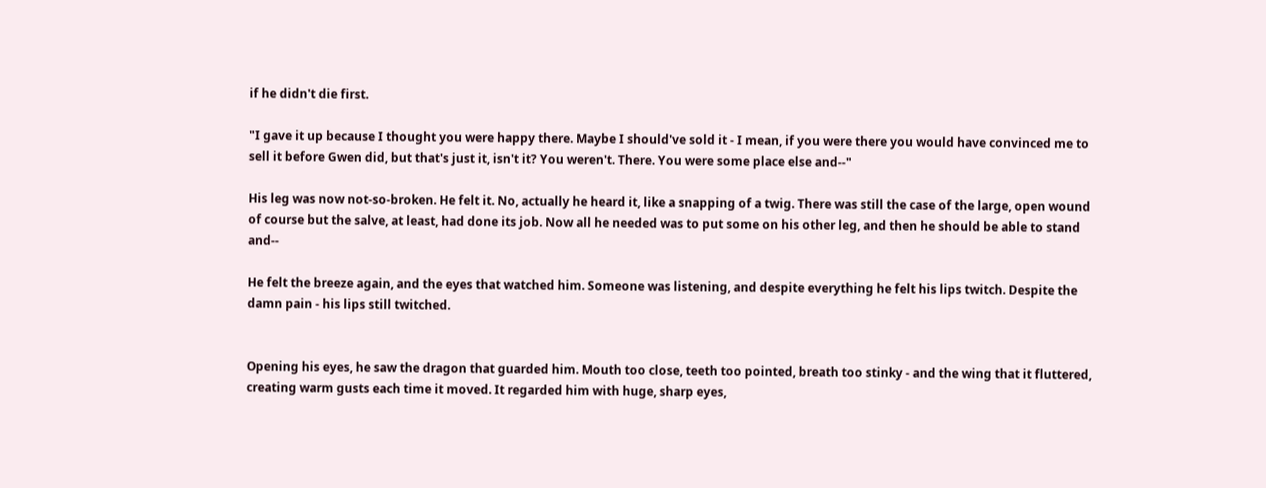if he didn't die first.

"I gave it up because I thought you were happy there. Maybe I should've sold it - I mean, if you were there you would have convinced me to sell it before Gwen did, but that's just it, isn't it? You weren't. There. You were some place else and--"

His leg was now not-so-broken. He felt it. No, actually he heard it, like a snapping of a twig. There was still the case of the large, open wound of course but the salve, at least, had done its job. Now all he needed was to put some on his other leg, and then he should be able to stand and--

He felt the breeze again, and the eyes that watched him. Someone was listening, and despite everything he felt his lips twitch. Despite the damn pain - his lips still twitched.


Opening his eyes, he saw the dragon that guarded him. Mouth too close, teeth too pointed, breath too stinky - and the wing that it fluttered, creating warm gusts each time it moved. It regarded him with huge, sharp eyes,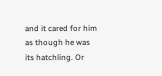and it cared for him as though he was its hatchling. Or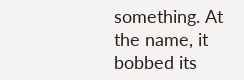something. At the name, it bobbed its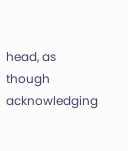head, as though acknowledging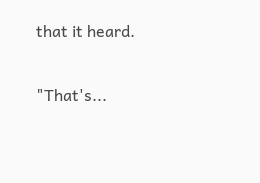that it heard.

"That's...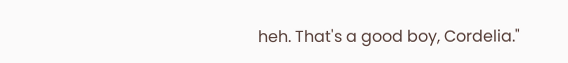heh. That's a good boy, Cordelia."